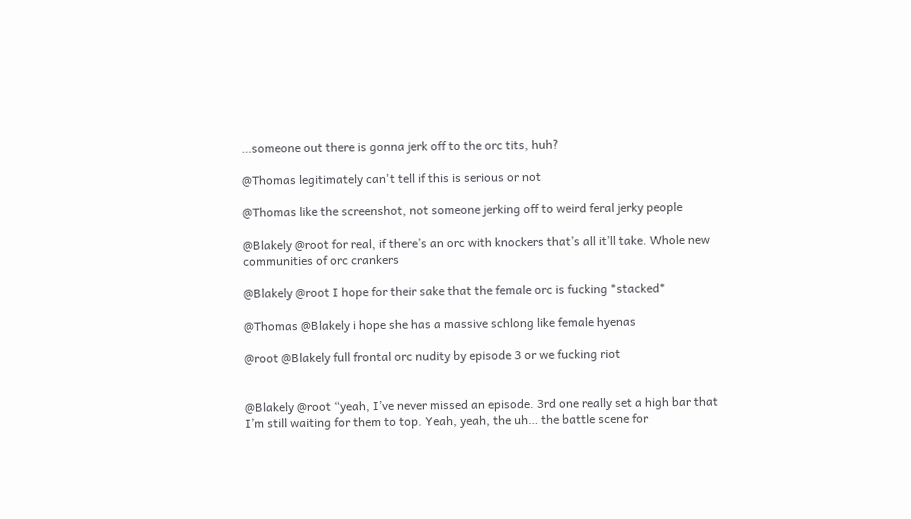…someone out there is gonna jerk off to the orc tits, huh?

@Thomas legitimately can't tell if this is serious or not

@Thomas like the screenshot, not someone jerking off to weird feral jerky people

@Blakely @root for real, if there’s an orc with knockers that’s all it’ll take. Whole new communities of orc crankers

@Blakely @root I hope for their sake that the female orc is fucking *stacked*

@Thomas @Blakely i hope she has a massive schlong like female hyenas

@root @Blakely full frontal orc nudity by episode 3 or we fucking riot


@Blakely @root “yeah, I’ve never missed an episode. 3rd one really set a high bar that I’m still waiting for them to top. Yeah, yeah, the uh… the battle scene for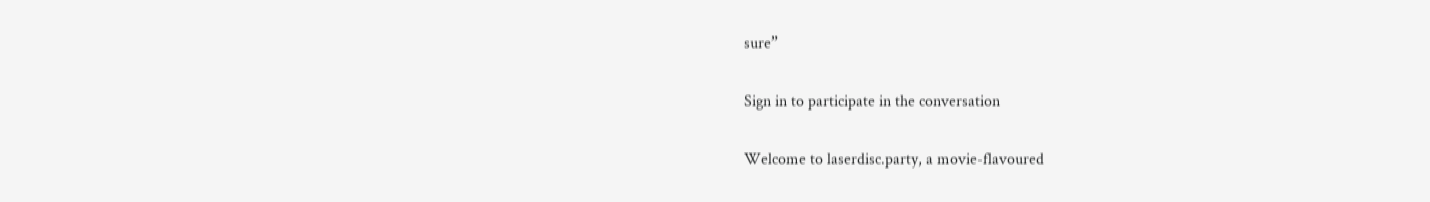sure”

Sign in to participate in the conversation

Welcome to laserdisc.party, a movie-flavoured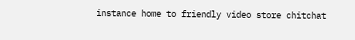instance home to friendly video store chitchat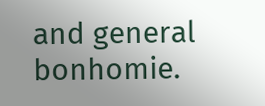and general bonhomie.